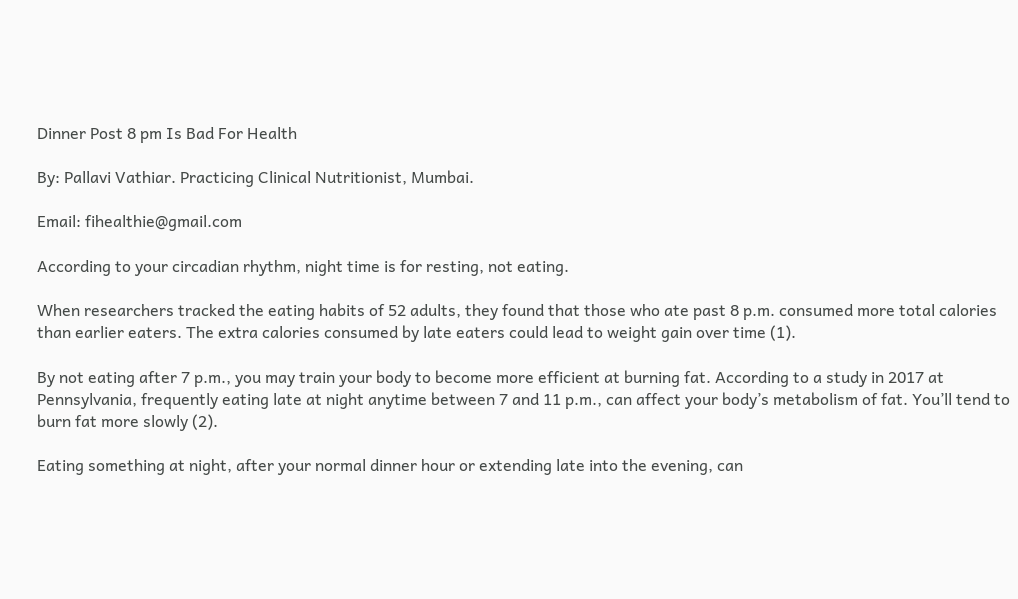Dinner Post 8 pm Is Bad For Health

By: Pallavi Vathiar. Practicing Clinical Nutritionist, Mumbai.

Email: fihealthie@gmail.com

According to your circadian rhythm, night time is for resting, not eating.

When researchers tracked the eating habits of 52 adults, they found that those who ate past 8 p.m. consumed more total calories than earlier eaters. The extra calories consumed by late eaters could lead to weight gain over time (1).

By not eating after 7 p.m., you may train your body to become more efficient at burning fat. According to a study in 2017 at Pennsylvania, frequently eating late at night anytime between 7 and 11 p.m., can affect your body’s metabolism of fat. You’ll tend to burn fat more slowly (2).

Eating something at night, after your normal dinner hour or extending late into the evening, can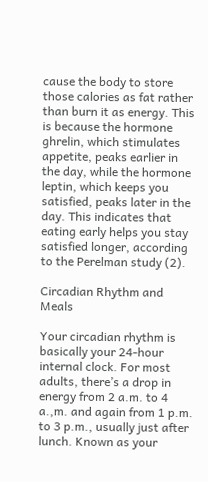cause the body to store those calories as fat rather than burn it as energy. This is because the hormone ghrelin, which stimulates appetite, peaks earlier in the day, while the hormone leptin, which keeps you satisfied, peaks later in the day. This indicates that eating early helps you stay satisfied longer, according to the Perelman study (2).

Circadian Rhythm and Meals

Your circadian rhythm is basically your 24-hour internal clock. For most adults, there’s a drop in energy from 2 a.m. to 4 a.,m. and again from 1 p.m. to 3 p.m., usually just after lunch. Known as your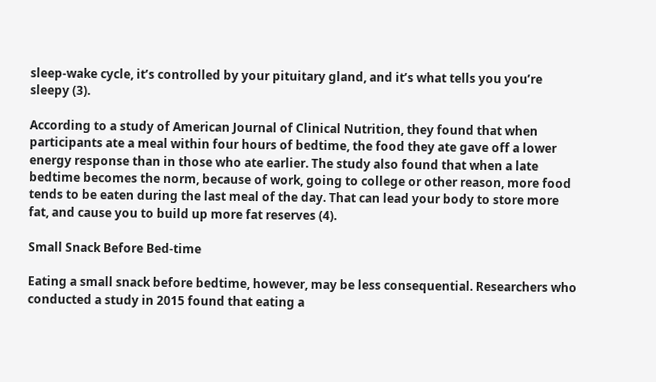sleep-wake cycle, it’s controlled by your pituitary gland, and it’s what tells you you’re sleepy (3).

According to a study of American Journal of Clinical Nutrition, they found that when participants ate a meal within four hours of bedtime, the food they ate gave off a lower energy response than in those who ate earlier. The study also found that when a late bedtime becomes the norm, because of work, going to college or other reason, more food tends to be eaten during the last meal of the day. That can lead your body to store more fat, and cause you to build up more fat reserves (4).

Small Snack Before Bed-time

Eating a small snack before bedtime, however, may be less consequential. Researchers who conducted a study in 2015 found that eating a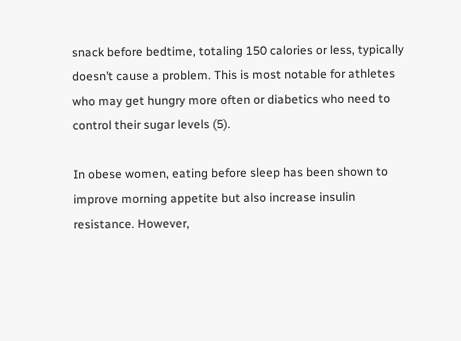snack before bedtime, totaling 150 calories or less, typically doesn’t cause a problem. This is most notable for athletes who may get hungry more often or diabetics who need to control their sugar levels (5).

In obese women, eating before sleep has been shown to improve morning appetite but also increase insulin resistance. However,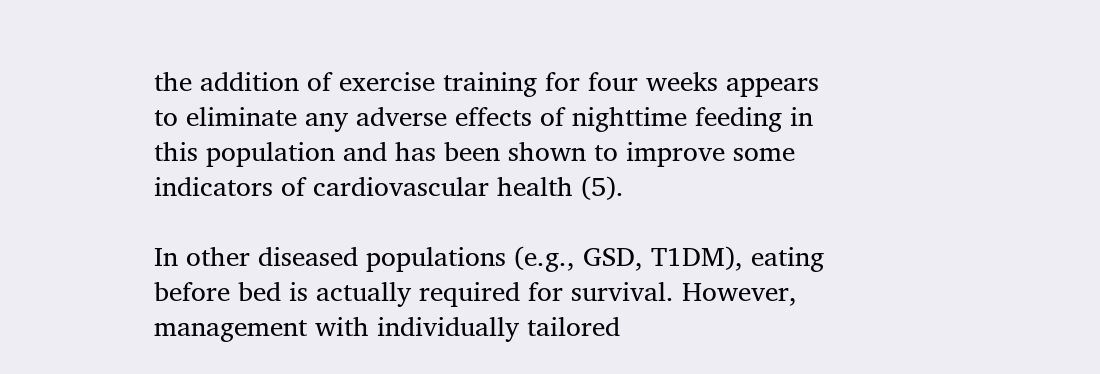the addition of exercise training for four weeks appears to eliminate any adverse effects of nighttime feeding in this population and has been shown to improve some indicators of cardiovascular health (5).

In other diseased populations (e.g., GSD, T1DM), eating before bed is actually required for survival. However, management with individually tailored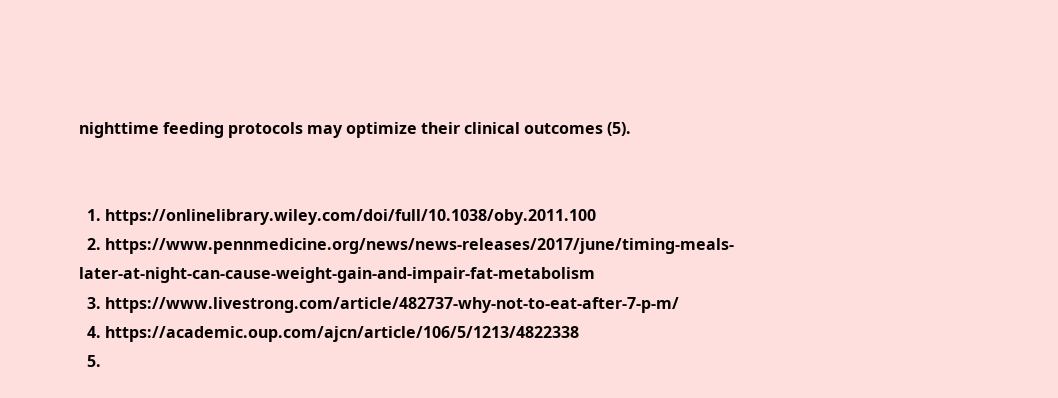nighttime feeding protocols may optimize their clinical outcomes (5).


  1. https://onlinelibrary.wiley.com/doi/full/10.1038/oby.2011.100
  2. https://www.pennmedicine.org/news/news-releases/2017/june/timing-meals-later-at-night-can-cause-weight-gain-and-impair-fat-metabolism
  3. https://www.livestrong.com/article/482737-why-not-to-eat-after-7-p-m/
  4. https://academic.oup.com/ajcn/article/106/5/1213/4822338
  5.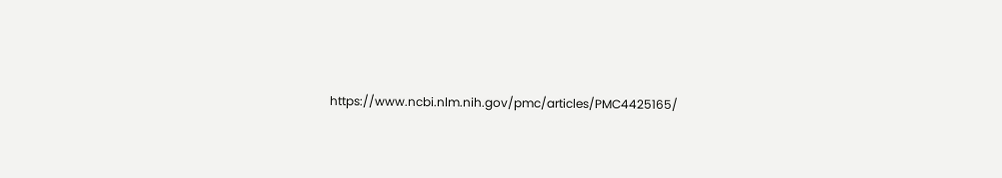https://www.ncbi.nlm.nih.gov/pmc/articles/PMC4425165/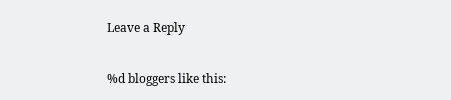Leave a Reply

%d bloggers like this: